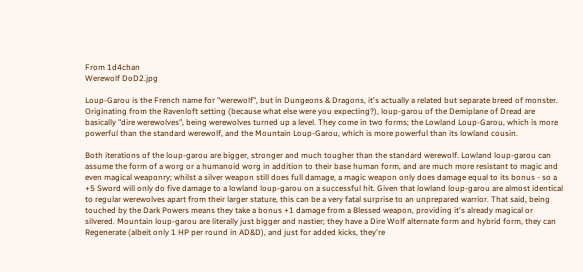From 1d4chan
Werewolf DoD2.jpg

Loup-Garou is the French name for "werewolf", but in Dungeons & Dragons, it's actually a related but separate breed of monster. Originating from the Ravenloft setting (because what else were you expecting?), loup-garou of the Demiplane of Dread are basically "dire werewolves", being werewolves turned up a level. They come in two forms; the Lowland Loup-Garou, which is more powerful than the standard werewolf, and the Mountain Loup-Garou, which is more powerful than its lowland cousin.

Both iterations of the loup-garou are bigger, stronger and much tougher than the standard werewolf. Lowland loup-garou can assume the form of a worg or a humanoid worg in addition to their base human form, and are much more resistant to magic and even magical weaponry; whilst a silver weapon still does full damage, a magic weapon only does damage equal to its bonus - so a +5 Sword will only do five damage to a lowland loup-garou on a successful hit. Given that lowland loup-garou are almost identical to regular werewolves apart from their larger stature, this can be a very fatal surprise to an unprepared warrior. That said, being touched by the Dark Powers means they take a bonus +1 damage from a Blessed weapon, providing it's already magical or silvered. Mountain loup-garou are literally just bigger and nastier; they have a Dire Wolf alternate form and hybrid form, they can Regenerate (albeit only 1 HP per round in AD&D), and just for added kicks, they're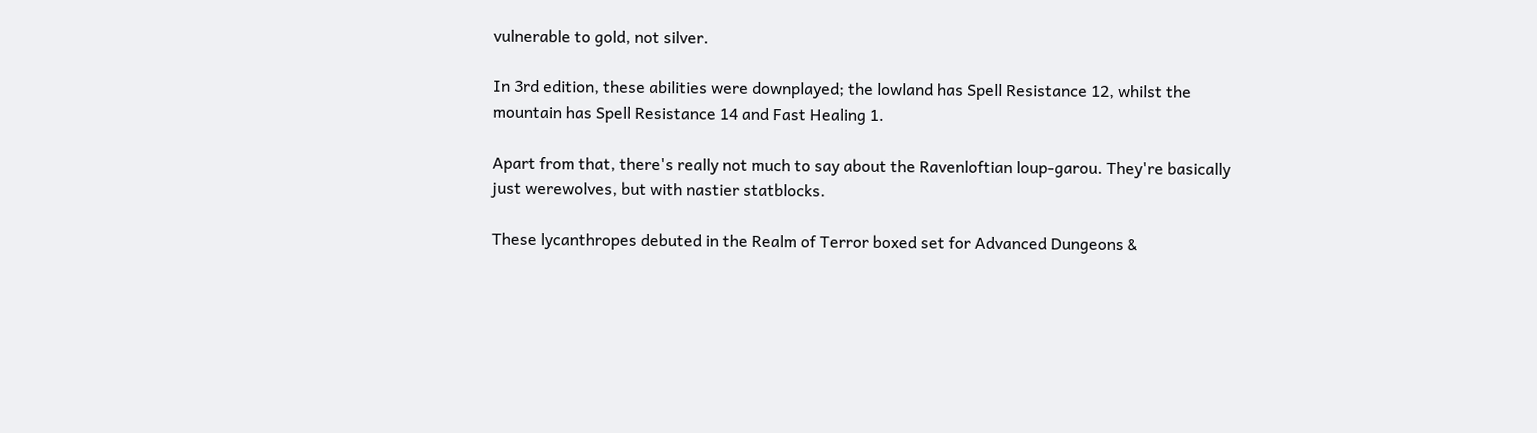vulnerable to gold, not silver.

In 3rd edition, these abilities were downplayed; the lowland has Spell Resistance 12, whilst the mountain has Spell Resistance 14 and Fast Healing 1.

Apart from that, there's really not much to say about the Ravenloftian loup-garou. They're basically just werewolves, but with nastier statblocks.

These lycanthropes debuted in the Realm of Terror boxed set for Advanced Dungeons &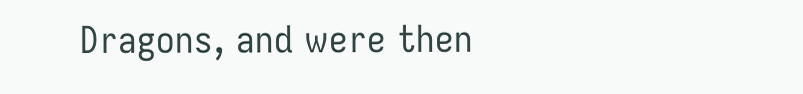Dragons, and were then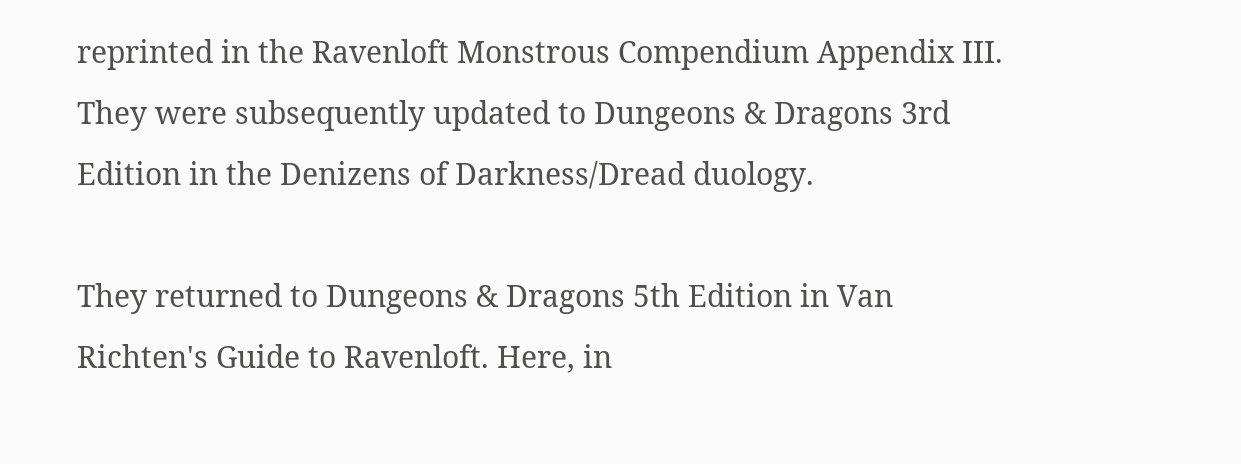reprinted in the Ravenloft Monstrous Compendium Appendix III. They were subsequently updated to Dungeons & Dragons 3rd Edition in the Denizens of Darkness/Dread duology.

They returned to Dungeons & Dragons 5th Edition in Van Richten's Guide to Ravenloft. Here, in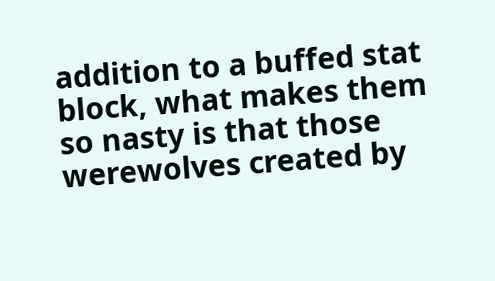addition to a buffed stat block, what makes them so nasty is that those werewolves created by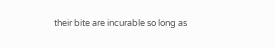their bite are incurable so long as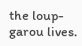the loup-garou lives.